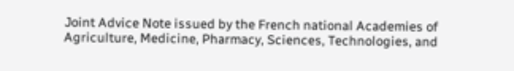Joint Advice Note issued by the French national Academies of Agriculture, Medicine, Pharmacy, Sciences, Technologies, and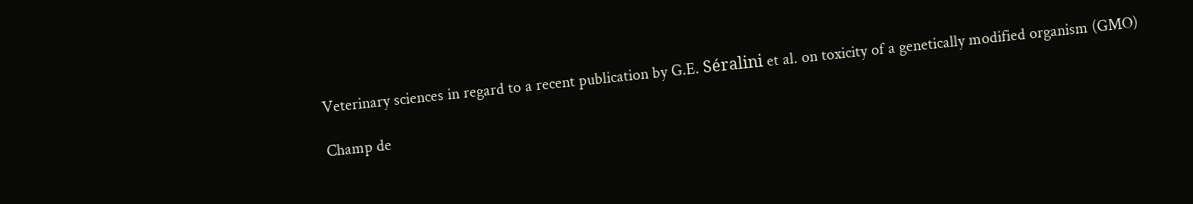Veterinary sciences in regard to a recent publication by G.E. Séralini et al. on toxicity of a genetically modified organism (GMO)

Champ de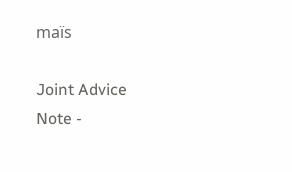maïs

Joint Advice Note -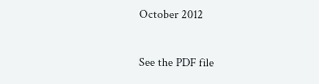October 2012

See the PDF file